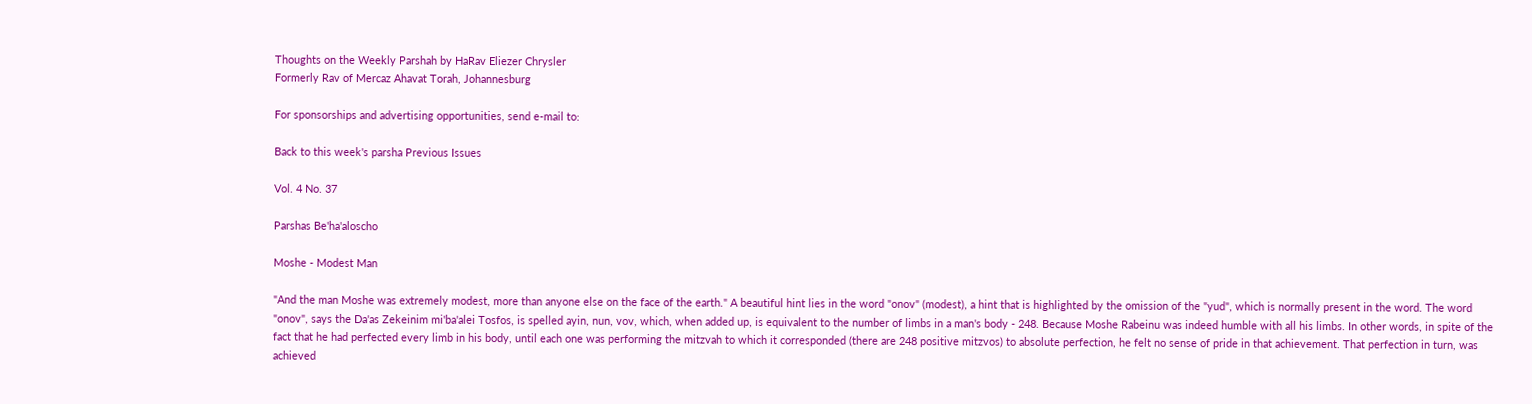Thoughts on the Weekly Parshah by HaRav Eliezer Chrysler
Formerly Rav of Mercaz Ahavat Torah, Johannesburg

For sponsorships and advertising opportunities, send e-mail to:

Back to this week's parsha Previous Issues

Vol. 4 No. 37

Parshas Be'ha'aloscho

Moshe - Modest Man

"And the man Moshe was extremely modest, more than anyone else on the face of the earth." A beautiful hint lies in the word "onov" (modest), a hint that is highlighted by the omission of the "yud", which is normally present in the word. The word "onov", says the Da'as Zekeinim mi'ba'alei Tosfos, is spelled ayin, nun, vov, which, when added up, is equivalent to the number of limbs in a man's body - 248. Because Moshe Rabeinu was indeed humble with all his limbs. In other words, in spite of the fact that he had perfected every limb in his body, until each one was performing the mitzvah to which it corresponded (there are 248 positive mitzvos) to absolute perfection, he felt no sense of pride in that achievement. That perfection in turn, was achieved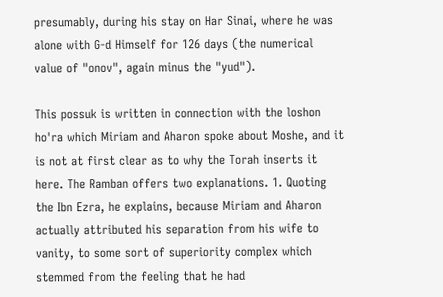presumably, during his stay on Har Sinai, where he was alone with G-d Himself for 126 days (the numerical value of "onov", again minus the "yud").

This possuk is written in connection with the loshon ho'ra which Miriam and Aharon spoke about Moshe, and it is not at first clear as to why the Torah inserts it here. The Ramban offers two explanations. 1. Quoting the Ibn Ezra, he explains, because Miriam and Aharon actually attributed his separation from his wife to vanity, to some sort of superiority complex which stemmed from the feeling that he had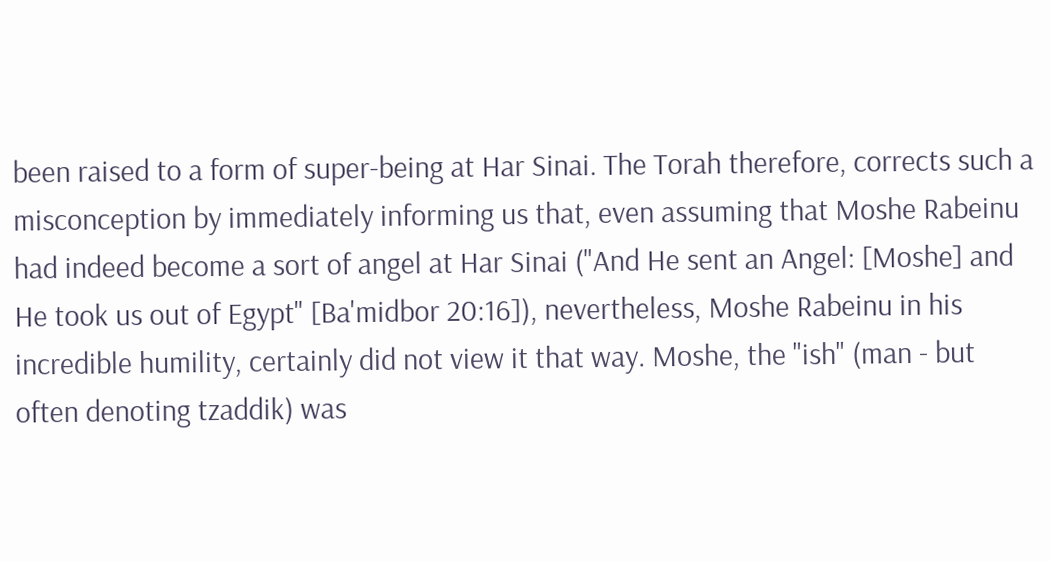been raised to a form of super-being at Har Sinai. The Torah therefore, corrects such a misconception by immediately informing us that, even assuming that Moshe Rabeinu had indeed become a sort of angel at Har Sinai ("And He sent an Angel: [Moshe] and He took us out of Egypt" [Ba'midbor 20:16]), nevertheless, Moshe Rabeinu in his incredible humility, certainly did not view it that way. Moshe, the "ish" (man - but often denoting tzaddik) was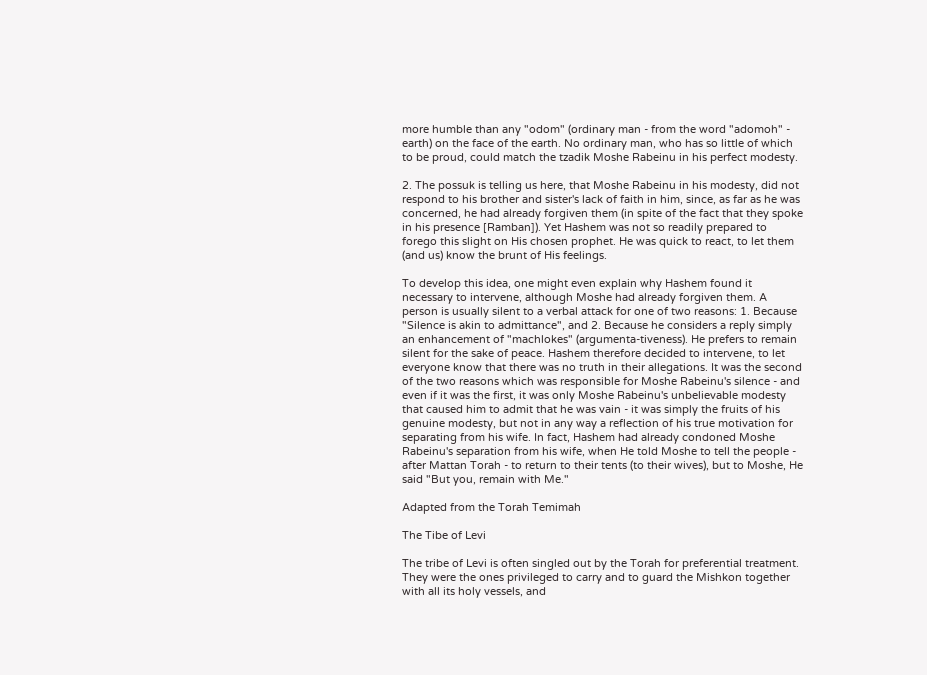more humble than any "odom" (ordinary man - from the word "adomoh" - earth) on the face of the earth. No ordinary man, who has so little of which to be proud, could match the tzadik Moshe Rabeinu in his perfect modesty.

2. The possuk is telling us here, that Moshe Rabeinu in his modesty, did not respond to his brother and sister's lack of faith in him, since, as far as he was concerned, he had already forgiven them (in spite of the fact that they spoke in his presence [Ramban]). Yet Hashem was not so readily prepared to forego this slight on His chosen prophet. He was quick to react, to let them (and us) know the brunt of His feelings.

To develop this idea, one might even explain why Hashem found it necessary to intervene, although Moshe had already forgiven them. A person is usually silent to a verbal attack for one of two reasons: 1. Because "Silence is akin to admittance", and 2. Because he considers a reply simply an enhancement of "machlokes" (argumenta-tiveness). He prefers to remain silent for the sake of peace. Hashem therefore decided to intervene, to let everyone know that there was no truth in their allegations. It was the second of the two reasons which was responsible for Moshe Rabeinu's silence - and even if it was the first, it was only Moshe Rabeinu's unbelievable modesty that caused him to admit that he was vain - it was simply the fruits of his genuine modesty, but not in any way a reflection of his true motivation for separating from his wife. In fact, Hashem had already condoned Moshe Rabeinu's separation from his wife, when He told Moshe to tell the people - after Mattan Torah - to return to their tents (to their wives), but to Moshe, He said "But you, remain with Me."

Adapted from the Torah Temimah

The Tibe of Levi

The tribe of Levi is often singled out by the Torah for preferential treatment. They were the ones privileged to carry and to guard the Mishkon together with all its holy vessels, and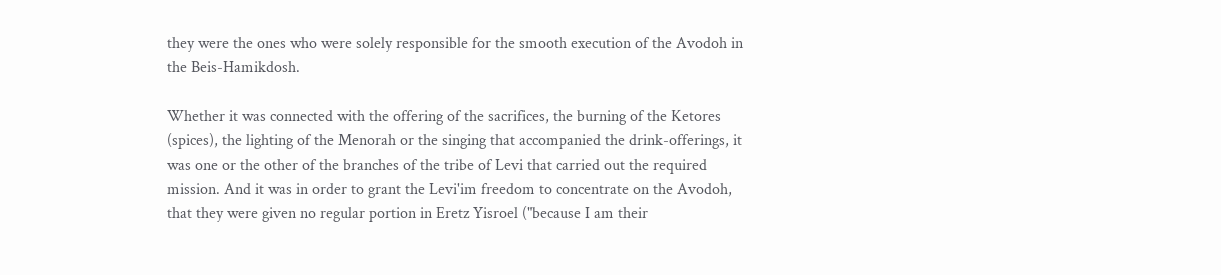they were the ones who were solely responsible for the smooth execution of the Avodoh in the Beis-Hamikdosh.

Whether it was connected with the offering of the sacrifices, the burning of the Ketores (spices), the lighting of the Menorah or the singing that accompanied the drink-offerings, it was one or the other of the branches of the tribe of Levi that carried out the required mission. And it was in order to grant the Levi'im freedom to concentrate on the Avodoh, that they were given no regular portion in Eretz Yisroel ("because I am their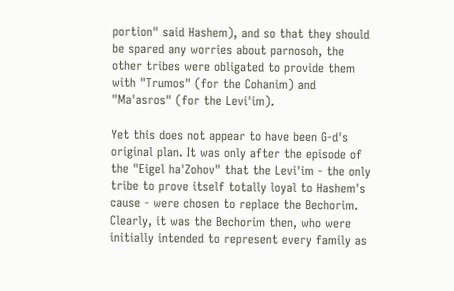portion" said Hashem), and so that they should be spared any worries about parnosoh, the other tribes were obligated to provide them with "Trumos" (for the Cohanim) and "Ma'asros" (for the Levi'im).

Yet this does not appear to have been G-d's original plan. It was only after the episode of the "Eigel ha'Zohov" that the Levi'im - the only tribe to prove itself totally loyal to Hashem's cause - were chosen to replace the Bechorim. Clearly, it was the Bechorim then, who were initially intended to represent every family as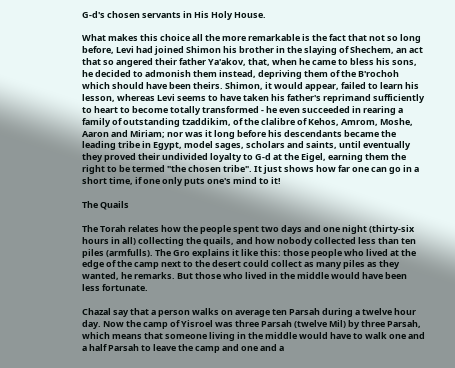G-d's chosen servants in His Holy House.

What makes this choice all the more remarkable is the fact that not so long before, Levi had joined Shimon his brother in the slaying of Shechem, an act that so angered their father Ya'akov, that, when he came to bless his sons, he decided to admonish them instead, depriving them of the B'rochoh which should have been theirs. Shimon, it would appear, failed to learn his lesson, whereas Levi seems to have taken his father's reprimand sufficiently to heart to become totally transformed - he even succeeded in rearing a family of outstanding tzaddikim, of the clalibre of Kehos, Amrom, Moshe, Aaron and Miriam; nor was it long before his descendants became the leading tribe in Egypt, model sages, scholars and saints, until eventually they proved their undivided loyalty to G-d at the Eigel, earning them the right to be termed "the chosen tribe". It just shows how far one can go in a short time, if one only puts one's mind to it!

The Quails

The Torah relates how the people spent two days and one night (thirty-six hours in all) collecting the quails, and how nobody collected less than ten piles (armfulls). The Gro explains it like this: those people who lived at the edge of the camp next to the desert could collect as many piles as they wanted, he remarks. But those who lived in the middle would have been less fortunate.

Chazal say that a person walks on average ten Parsah during a twelve hour day. Now the camp of Yisroel was three Parsah (twelve Mil) by three Parsah, which means that someone living in the middle would have to walk one and a half Parsah to leave the camp and one and a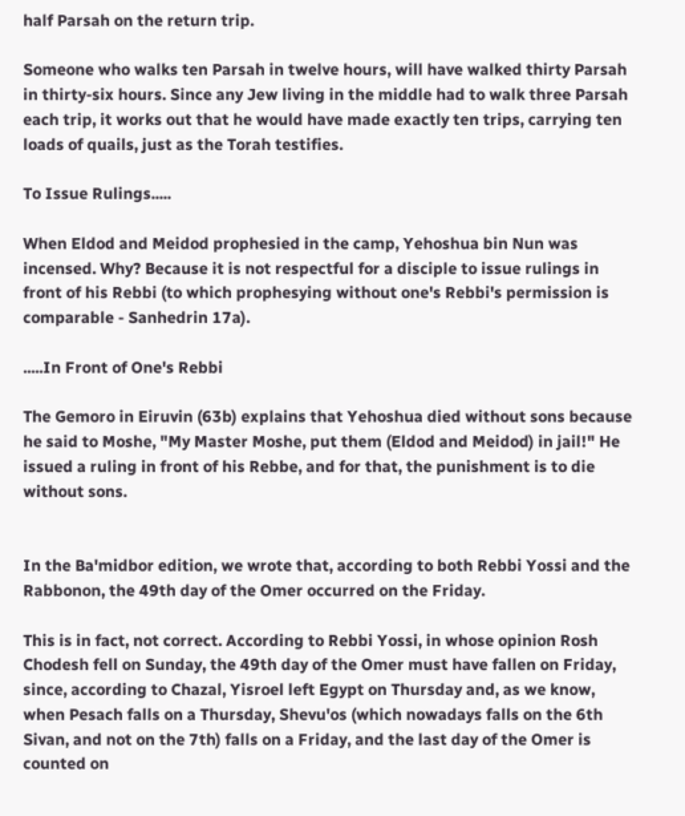half Parsah on the return trip.

Someone who walks ten Parsah in twelve hours, will have walked thirty Parsah in thirty-six hours. Since any Jew living in the middle had to walk three Parsah each trip, it works out that he would have made exactly ten trips, carrying ten loads of quails, just as the Torah testifies.

To Issue Rulings.....

When Eldod and Meidod prophesied in the camp, Yehoshua bin Nun was incensed. Why? Because it is not respectful for a disciple to issue rulings in front of his Rebbi (to which prophesying without one's Rebbi's permission is comparable - Sanhedrin 17a).

.....In Front of One's Rebbi

The Gemoro in Eiruvin (63b) explains that Yehoshua died without sons because he said to Moshe, "My Master Moshe, put them (Eldod and Meidod) in jail!" He issued a ruling in front of his Rebbe, and for that, the punishment is to die without sons.


In the Ba'midbor edition, we wrote that, according to both Rebbi Yossi and the Rabbonon, the 49th day of the Omer occurred on the Friday.

This is in fact, not correct. According to Rebbi Yossi, in whose opinion Rosh Chodesh fell on Sunday, the 49th day of the Omer must have fallen on Friday, since, according to Chazal, Yisroel left Egypt on Thursday and, as we know, when Pesach falls on a Thursday, Shevu'os (which nowadays falls on the 6th Sivan, and not on the 7th) falls on a Friday, and the last day of the Omer is counted on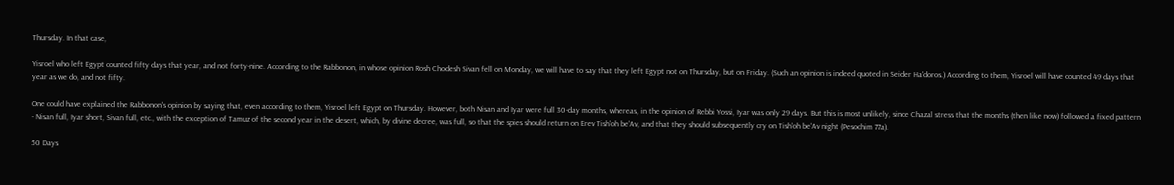Thursday. In that case,

Yisroel who left Egypt counted fifty days that year, and not forty-nine. According to the Rabbonon, in whose opinion Rosh Chodesh Sivan fell on Monday, we will have to say that they left Egypt not on Thursday, but on Friday. (Such an opinion is indeed quoted in Seider Ha'doros.) According to them, Yisroel will have counted 49 days that year as we do, and not fifty.

One could have explained the Rabbonon's opinion by saying that, even according to them, Yisroel left Egypt on Thursday. However, both Nisan and Iyar were full 30-day months, whereas, in the opinion of Rebbi Yossi, Iyar was only 29 days. But this is most unlikely, since Chazal stress that the months (then like now) followed a fixed pattern - Nisan full, Iyar short, Sivan full, etc., with the exception of Tamuz of the second year in the desert, which, by divine decree, was full, so that the spies should return on Erev Tish'oh be'Av, and that they should subsequently cry on Tish'oh be'Av night (Pesochim 77a).

50 Days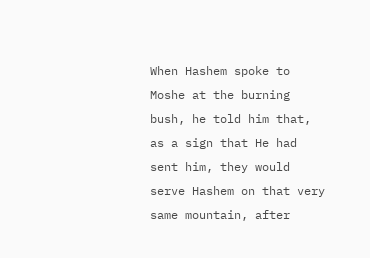When Hashem spoke to Moshe at the burning bush, he told him that, as a sign that He had sent him, they would serve Hashem on that very same mountain, after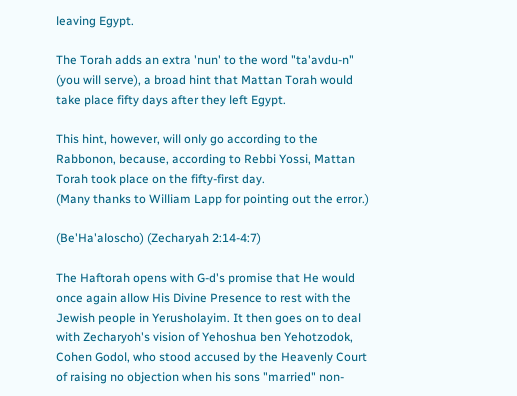leaving Egypt.

The Torah adds an extra 'nun' to the word "ta'avdu-n" (you will serve), a broad hint that Mattan Torah would take place fifty days after they left Egypt.

This hint, however, will only go according to the Rabbonon, because, according to Rebbi Yossi, Mattan Torah took place on the fifty-first day.
(Many thanks to William Lapp for pointing out the error.)

(Be'Ha'aloscho) (Zecharyah 2:14-4:7)

The Haftorah opens with G-d's promise that He would once again allow His Divine Presence to rest with the Jewish people in Yerusholayim. It then goes on to deal with Zecharyoh's vision of Yehoshua ben Yehotzodok, Cohen Godol, who stood accused by the Heavenly Court of raising no objection when his sons "married" non-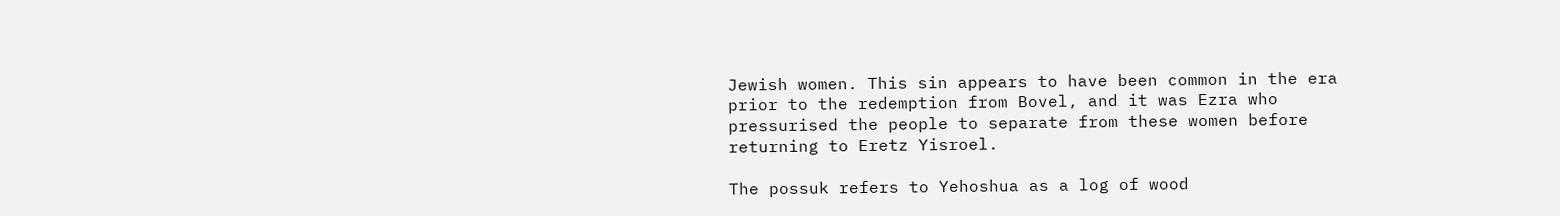Jewish women. This sin appears to have been common in the era prior to the redemption from Bovel, and it was Ezra who pressurised the people to separate from these women before returning to Eretz Yisroel.

The possuk refers to Yehoshua as a log of wood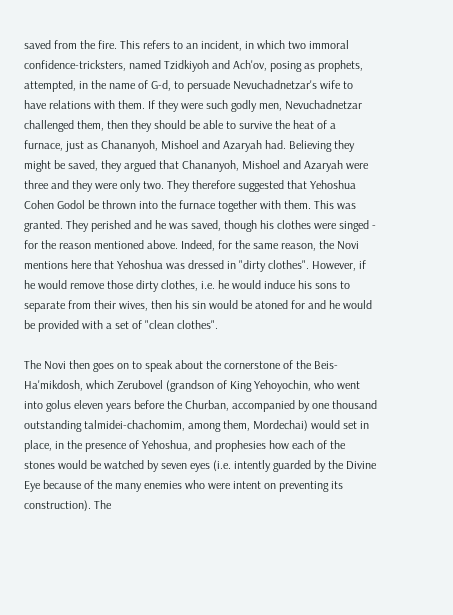saved from the fire. This refers to an incident, in which two immoral confidence-tricksters, named Tzidkiyoh and Ach'ov, posing as prophets, attempted, in the name of G-d, to persuade Nevuchadnetzar's wife to have relations with them. If they were such godly men, Nevuchadnetzar challenged them, then they should be able to survive the heat of a furnace, just as Chananyoh, Mishoel and Azaryah had. Believing they might be saved, they argued that Chananyoh, Mishoel and Azaryah were three and they were only two. They therefore suggested that Yehoshua Cohen Godol be thrown into the furnace together with them. This was granted. They perished and he was saved, though his clothes were singed - for the reason mentioned above. Indeed, for the same reason, the Novi mentions here that Yehoshua was dressed in "dirty clothes". However, if he would remove those dirty clothes, i.e. he would induce his sons to separate from their wives, then his sin would be atoned for and he would be provided with a set of "clean clothes".

The Novi then goes on to speak about the cornerstone of the Beis-Ha'mikdosh, which Zerubovel (grandson of King Yehoyochin, who went into golus eleven years before the Churban, accompanied by one thousand outstanding talmidei-chachomim, among them, Mordechai) would set in place, in the presence of Yehoshua, and prophesies how each of the stones would be watched by seven eyes (i.e. intently guarded by the Divine Eye because of the many enemies who were intent on preventing its construction). The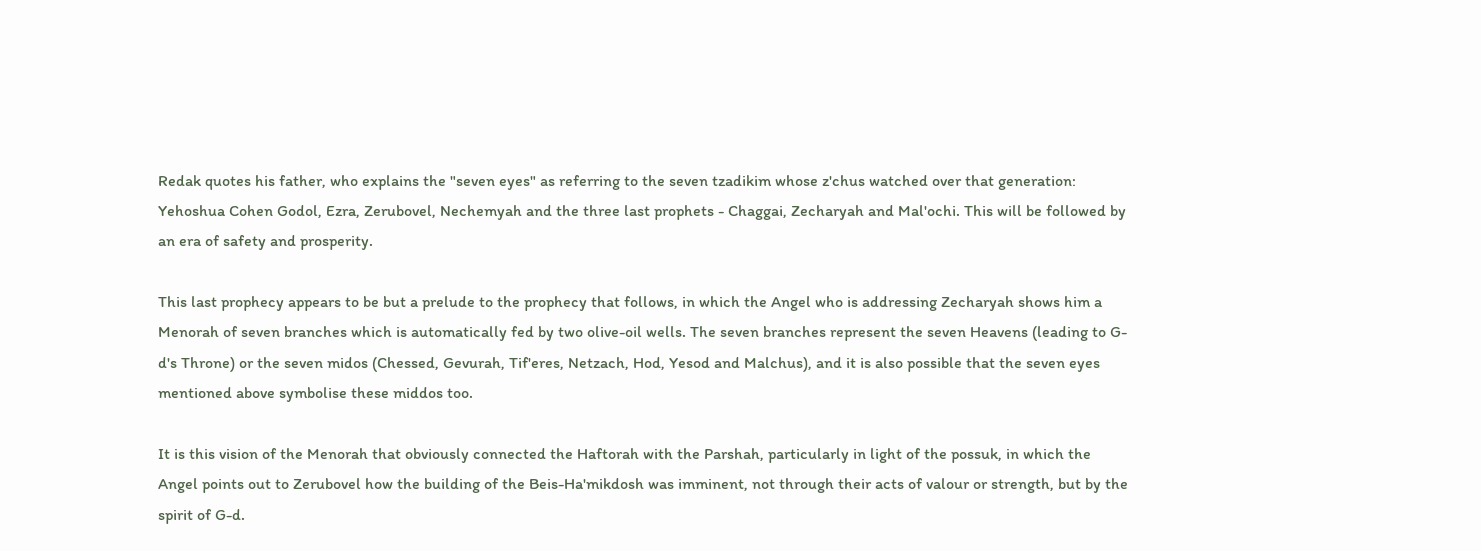Redak quotes his father, who explains the "seven eyes" as referring to the seven tzadikim whose z'chus watched over that generation: Yehoshua Cohen Godol, Ezra, Zerubovel, Nechemyah and the three last prophets - Chaggai, Zecharyah and Mal'ochi. This will be followed by an era of safety and prosperity.

This last prophecy appears to be but a prelude to the prophecy that follows, in which the Angel who is addressing Zecharyah shows him a Menorah of seven branches which is automatically fed by two olive-oil wells. The seven branches represent the seven Heavens (leading to G-d's Throne) or the seven midos (Chessed, Gevurah, Tif'eres, Netzach, Hod, Yesod and Malchus), and it is also possible that the seven eyes mentioned above symbolise these middos too.

It is this vision of the Menorah that obviously connected the Haftorah with the Parshah, particularly in light of the possuk, in which the Angel points out to Zerubovel how the building of the Beis-Ha'mikdosh was imminent, not through their acts of valour or strength, but by the spirit of G-d.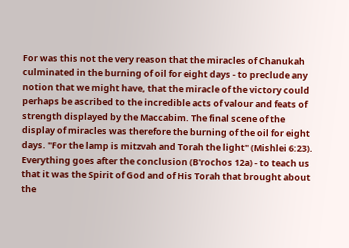For was this not the very reason that the miracles of Chanukah culminated in the burning of oil for eight days - to preclude any notion that we might have, that the miracle of the victory could perhaps be ascribed to the incredible acts of valour and feats of strength displayed by the Maccabim. The final scene of the display of miracles was therefore the burning of the oil for eight days. "For the lamp is mitzvah and Torah the light" (Mishlei 6:23). Everything goes after the conclusion (B'rochos 12a) - to teach us that it was the Spirit of God and of His Torah that brought about the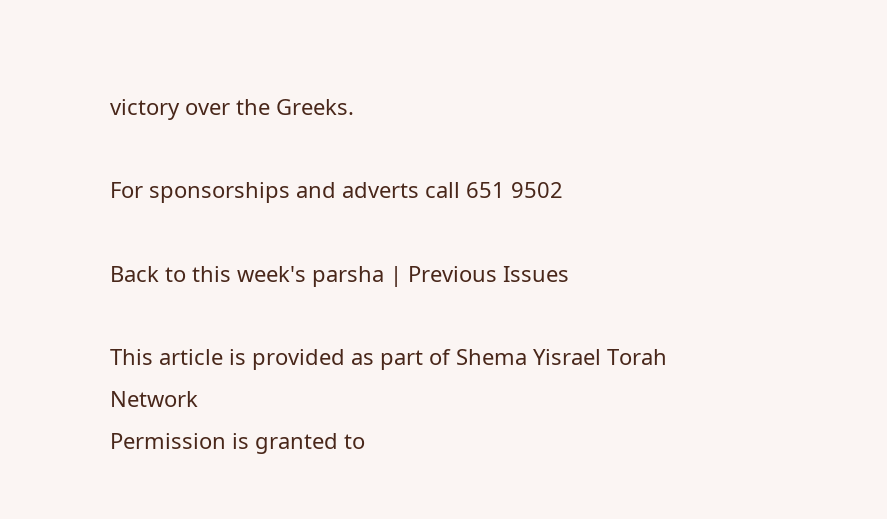victory over the Greeks.

For sponsorships and adverts call 651 9502

Back to this week's parsha | Previous Issues

This article is provided as part of Shema Yisrael Torah Network
Permission is granted to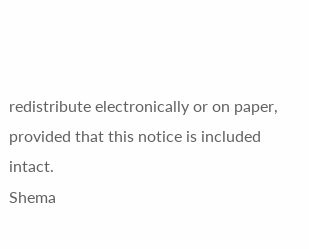redistribute electronically or on paper,
provided that this notice is included intact.
Shema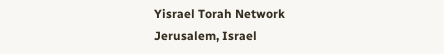Yisrael Torah Network
Jerusalem, Israel